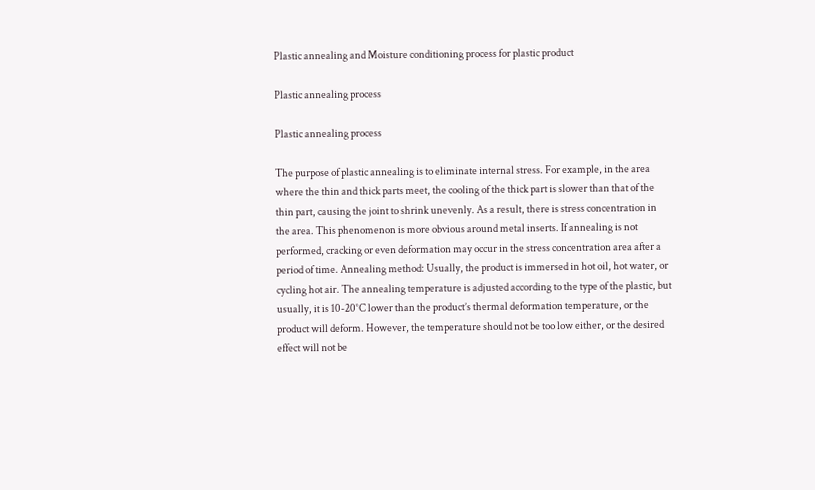Plastic annealing and Moisture conditioning process for plastic product

Plastic annealing process

Plastic annealing process

The purpose of plastic annealing is to eliminate internal stress. For example, in the area where the thin and thick parts meet, the cooling of the thick part is slower than that of the thin part, causing the joint to shrink unevenly. As a result, there is stress concentration in the area. This phenomenon is more obvious around metal inserts. If annealing is not performed, cracking or even deformation may occur in the stress concentration area after a period of time. Annealing method: Usually, the product is immersed in hot oil, hot water, or cycling hot air. The annealing temperature is adjusted according to the type of the plastic, but usually, it is 10-20°C lower than the product’s thermal deformation temperature, or the product will deform. However, the temperature should not be too low either, or the desired effect will not be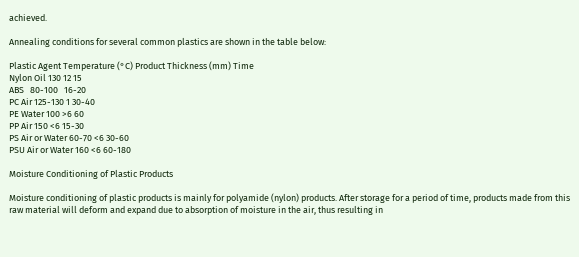achieved.

Annealing conditions for several common plastics are shown in the table below:

Plastic Agent Temperature (°C) Product Thickness (mm) Time
Nylon Oil 130 12 15
ABS   80-100   16-20
PC Air 125-130 1 30-40
PE Water 100 >6 60
PP Air 150 <6 15-30
PS Air or Water 60-70 <6 30-60
PSU Air or Water 160 <6 60-180

Moisture Conditioning of Plastic Products

Moisture conditioning of plastic products is mainly for polyamide (nylon) products. After storage for a period of time, products made from this raw material will deform and expand due to absorption of moisture in the air, thus resulting in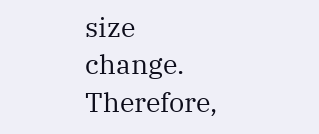size change. Therefore,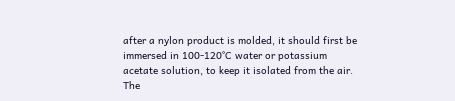after a nylon product is molded, it should first be immersed in 100-120°C water or potassium acetate solution, to keep it isolated from the air. The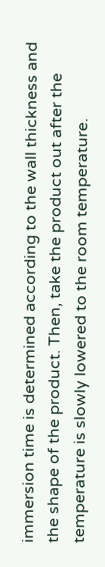immersion time is determined according to the wall thickness and the shape of the product. Then, take the product out after the temperature is slowly lowered to the room temperature.